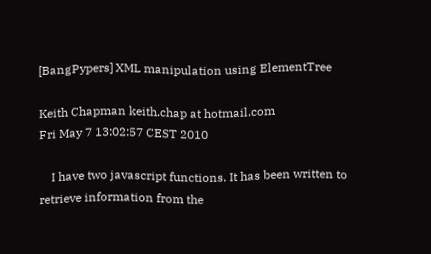[BangPypers] XML manipulation using ElementTree

Keith Chapman keith.chap at hotmail.com
Fri May 7 13:02:57 CEST 2010

    I have two javascript functions. It has been written to retrieve information from the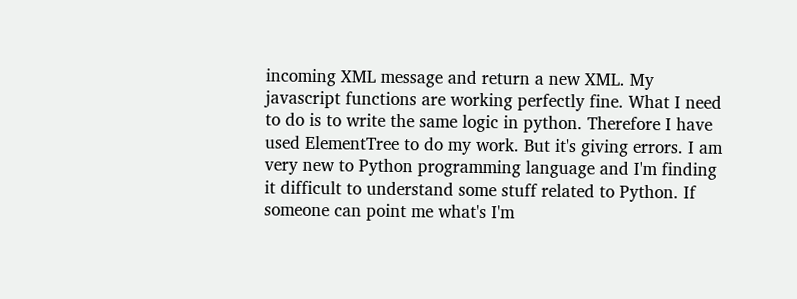incoming XML message and return a new XML. My javascript functions are working perfectly fine. What I need to do is to write the same logic in python. Therefore I have used ElementTree to do my work. But it's giving errors. I am very new to Python programming language and I'm finding it difficult to understand some stuff related to Python. If someone can point me what's I'm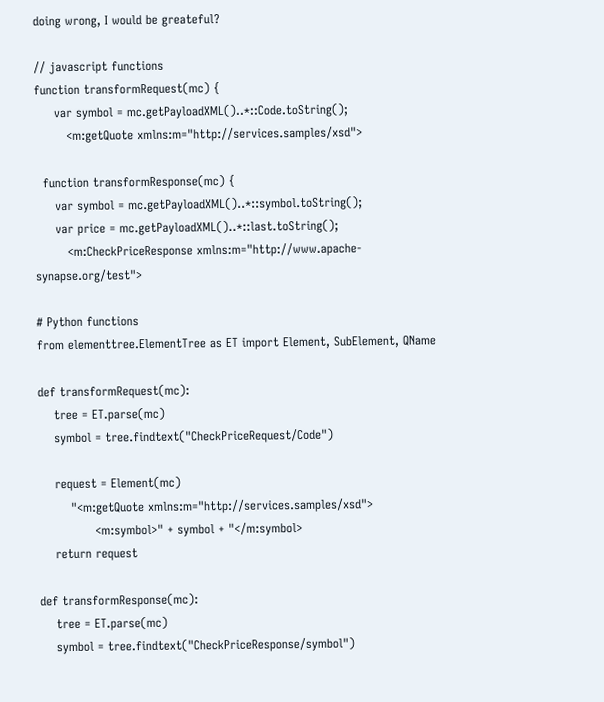doing wrong, I would be greateful?

// javascript functions
function transformRequest(mc) {
     var symbol = mc.getPayloadXML()..*::Code.toString();
        <m:getQuote xmlns:m="http://services.samples/xsd">

  function transformResponse(mc) {
     var symbol = mc.getPayloadXML()..*::symbol.toString();
     var price = mc.getPayloadXML()..*::last.toString();
        <m:CheckPriceResponse xmlns:m="http://www.apache-synapse.org/test">

# Python functions
from elementtree.ElementTree as ET import Element, SubElement, QName

def transformRequest(mc):
    tree = ET.parse(mc)
    symbol = tree.findtext("CheckPriceRequest/Code")

    request = Element(mc)
        "<m:getQuote xmlns:m="http://services.samples/xsd">
              <m:symbol>" + symbol + "</m:symbol>
    return request

def transformResponse(mc):
    tree = ET.parse(mc)
    symbol = tree.findtext("CheckPriceResponse/symbol")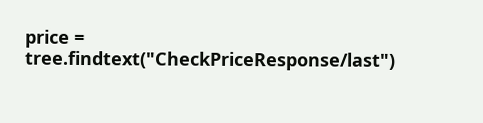price = tree.findtext("CheckPriceResponse/last")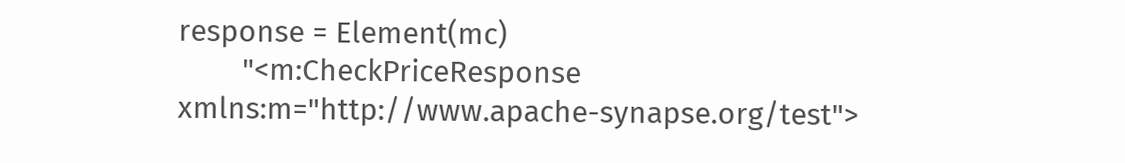response = Element(mc)
        "<m:CheckPriceResponse xmlns:m="http://www.apache-synapse.org/test">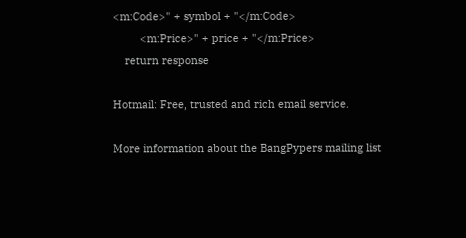<m:Code>" + symbol + "</m:Code>
         <m:Price>" + price + "</m:Price>
    return response

Hotmail: Free, trusted and rich email service.

More information about the BangPypers mailing list